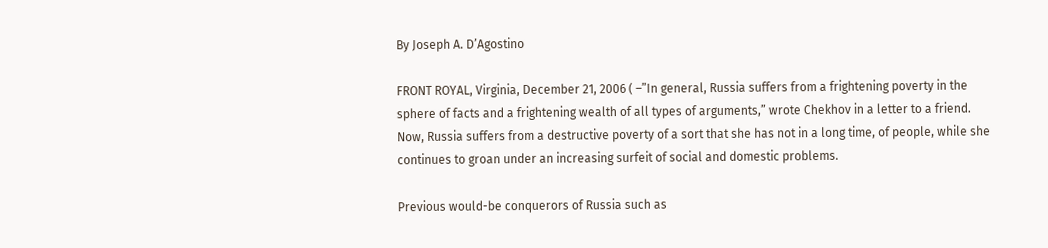By Joseph A. D’Agostino

FRONT ROYAL, Virginia, December 21, 2006 ( –”In general, Russia suffers from a frightening poverty in the sphere of facts and a frightening wealth of all types of arguments,” wrote Chekhov in a letter to a friend. Now, Russia suffers from a destructive poverty of a sort that she has not in a long time, of people, while she continues to groan under an increasing surfeit of social and domestic problems.

Previous would-be conquerors of Russia such as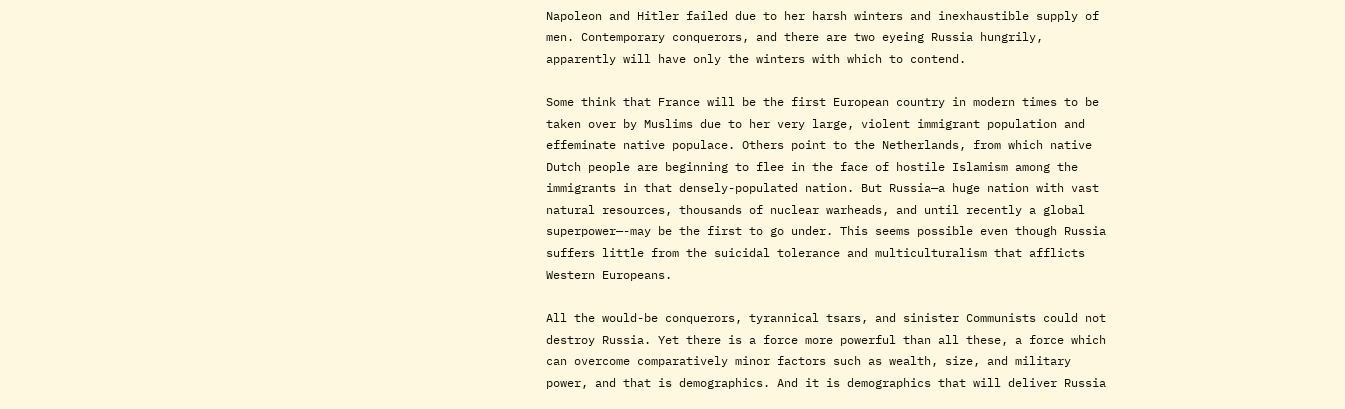Napoleon and Hitler failed due to her harsh winters and inexhaustible supply of men. Contemporary conquerors, and there are two eyeing Russia hungrily, apparently will have only the winters with which to contend.

Some think that France will be the first European country in modern times to be taken over by Muslims due to her very large, violent immigrant population and effeminate native populace. Others point to the Netherlands, from which native Dutch people are beginning to flee in the face of hostile Islamism among the immigrants in that densely-populated nation. But Russia—a huge nation with vast natural resources, thousands of nuclear warheads, and until recently a global superpower—-may be the first to go under. This seems possible even though Russia suffers little from the suicidal tolerance and multiculturalism that afflicts Western Europeans.

All the would-be conquerors, tyrannical tsars, and sinister Communists could not destroy Russia. Yet there is a force more powerful than all these, a force which can overcome comparatively minor factors such as wealth, size, and military power, and that is demographics. And it is demographics that will deliver Russia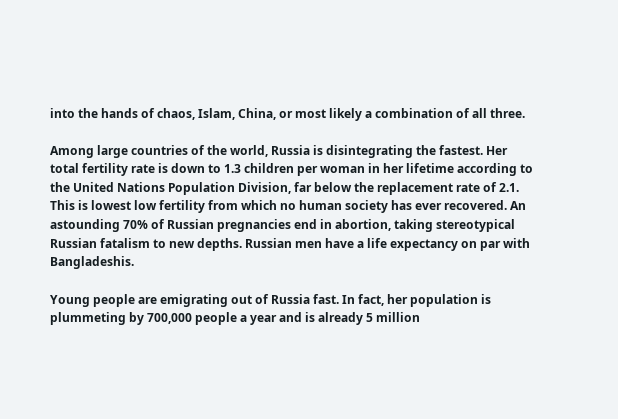into the hands of chaos, Islam, China, or most likely a combination of all three.

Among large countries of the world, Russia is disintegrating the fastest. Her total fertility rate is down to 1.3 children per woman in her lifetime according to the United Nations Population Division, far below the replacement rate of 2.1. This is lowest low fertility from which no human society has ever recovered. An astounding 70% of Russian pregnancies end in abortion, taking stereotypical Russian fatalism to new depths. Russian men have a life expectancy on par with Bangladeshis.

Young people are emigrating out of Russia fast. In fact, her population is plummeting by 700,000 people a year and is already 5 million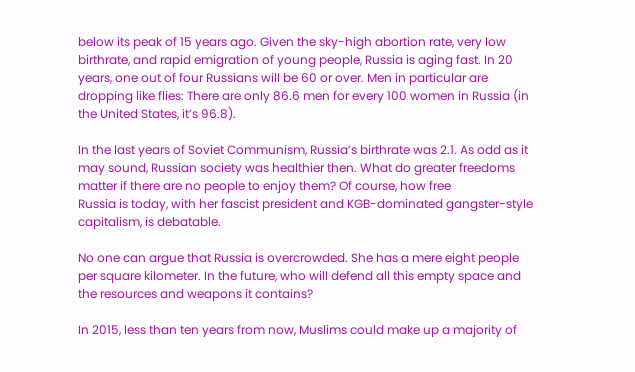below its peak of 15 years ago. Given the sky-high abortion rate, very low birthrate, and rapid emigration of young people, Russia is aging fast. In 20 years, one out of four Russians will be 60 or over. Men in particular are dropping like flies: There are only 86.6 men for every 100 women in Russia (in the United States, it’s 96.8).

In the last years of Soviet Communism, Russia’s birthrate was 2.1. As odd as it may sound, Russian society was healthier then. What do greater freedoms matter if there are no people to enjoy them? Of course, how free
Russia is today, with her fascist president and KGB-dominated gangster-style capitalism, is debatable.

No one can argue that Russia is overcrowded. She has a mere eight people per square kilometer. In the future, who will defend all this empty space and the resources and weapons it contains?

In 2015, less than ten years from now, Muslims could make up a majority of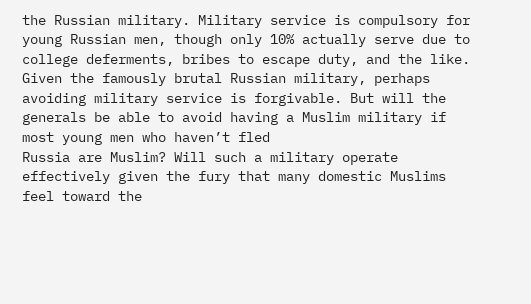the Russian military. Military service is compulsory for young Russian men, though only 10% actually serve due to college deferments, bribes to escape duty, and the like. Given the famously brutal Russian military, perhaps avoiding military service is forgivable. But will the generals be able to avoid having a Muslim military if most young men who haven’t fled
Russia are Muslim? Will such a military operate effectively given the fury that many domestic Muslims feel toward the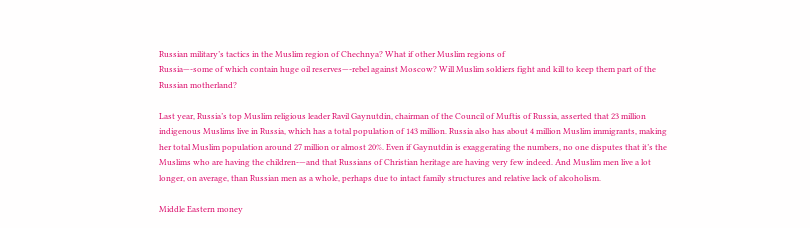Russian military’s tactics in the Muslim region of Chechnya? What if other Muslim regions of
Russia—-some of which contain huge oil reserves—-rebel against Moscow? Will Muslim soldiers fight and kill to keep them part of the Russian motherland?

Last year, Russia’s top Muslim religious leader Ravil Gaynutdin, chairman of the Council of Muftis of Russia, asserted that 23 million indigenous Muslims live in Russia, which has a total population of 143 million. Russia also has about 4 million Muslim immigrants, making her total Muslim population around 27 million or almost 20%. Even if Gaynutdin is exaggerating the numbers, no one disputes that it’s the Muslims who are having the children-—and that Russians of Christian heritage are having very few indeed. And Muslim men live a lot longer, on average, than Russian men as a whole, perhaps due to intact family structures and relative lack of alcoholism.

Middle Eastern money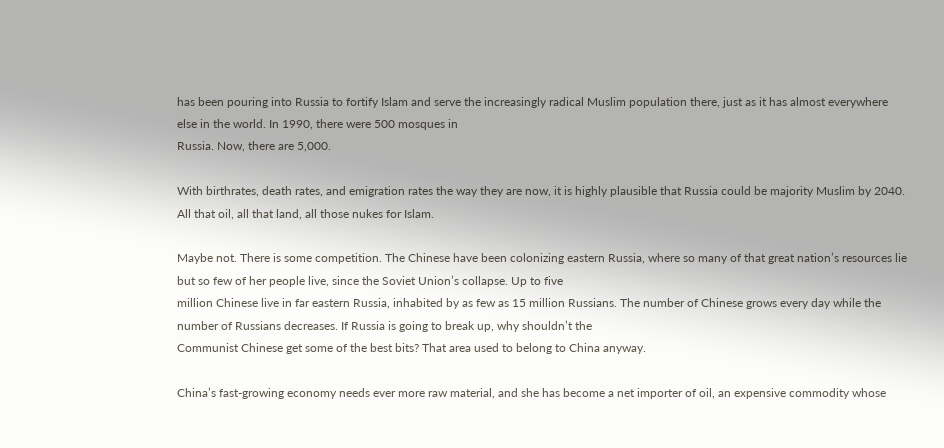has been pouring into Russia to fortify Islam and serve the increasingly radical Muslim population there, just as it has almost everywhere else in the world. In 1990, there were 500 mosques in
Russia. Now, there are 5,000.

With birthrates, death rates, and emigration rates the way they are now, it is highly plausible that Russia could be majority Muslim by 2040. All that oil, all that land, all those nukes for Islam.

Maybe not. There is some competition. The Chinese have been colonizing eastern Russia, where so many of that great nation’s resources lie but so few of her people live, since the Soviet Union’s collapse. Up to five
million Chinese live in far eastern Russia, inhabited by as few as 15 million Russians. The number of Chinese grows every day while the number of Russians decreases. If Russia is going to break up, why shouldn’t the
Communist Chinese get some of the best bits? That area used to belong to China anyway.

China’s fast-growing economy needs ever more raw material, and she has become a net importer of oil, an expensive commodity whose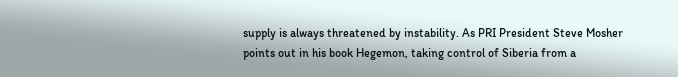supply is always threatened by instability. As PRI President Steve Mosher points out in his book Hegemon, taking control of Siberia from a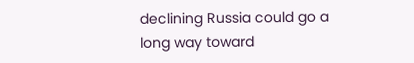declining Russia could go a long way toward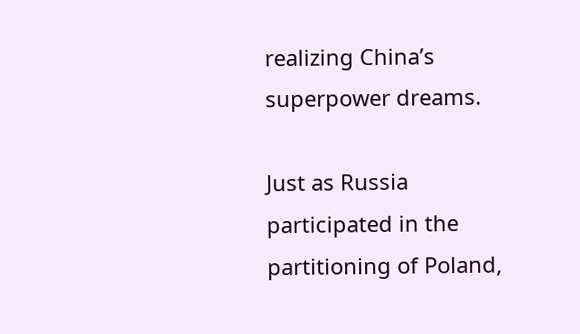realizing China’s superpower dreams.

Just as Russia participated in the partitioning of Poland,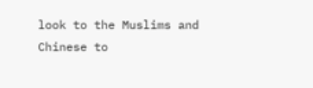look to the Muslims and Chinese to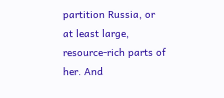partition Russia, or at least large, resource-rich parts of her. And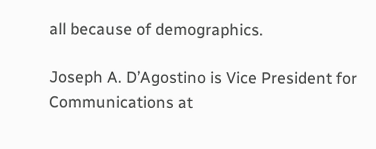all because of demographics.

Joseph A. D’Agostino is Vice President for Communications at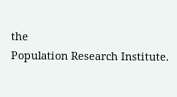the
Population Research Institute.